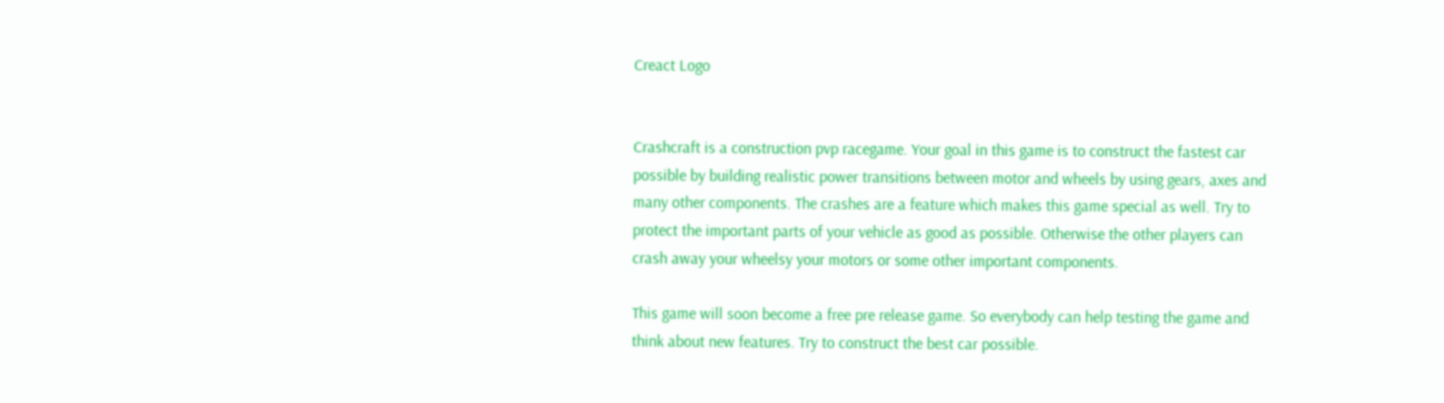Creact Logo


Crashcraft is a construction pvp racegame. Your goal in this game is to construct the fastest car possible by building realistic power transitions between motor and wheels by using gears, axes and many other components. The crashes are a feature which makes this game special as well. Try to protect the important parts of your vehicle as good as possible. Otherwise the other players can crash away your wheelsy your motors or some other important components.

This game will soon become a free pre release game. So everybody can help testing the game and think about new features. Try to construct the best car possible.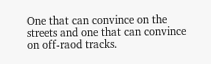One that can convince on the streets and one that can convince on off-raod tracks.